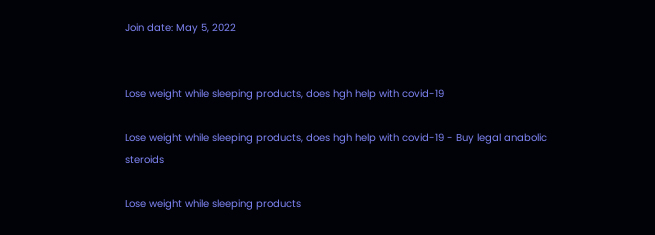Join date: May 5, 2022


Lose weight while sleeping products, does hgh help with covid-19

Lose weight while sleeping products, does hgh help with covid-19 - Buy legal anabolic steroids

Lose weight while sleeping products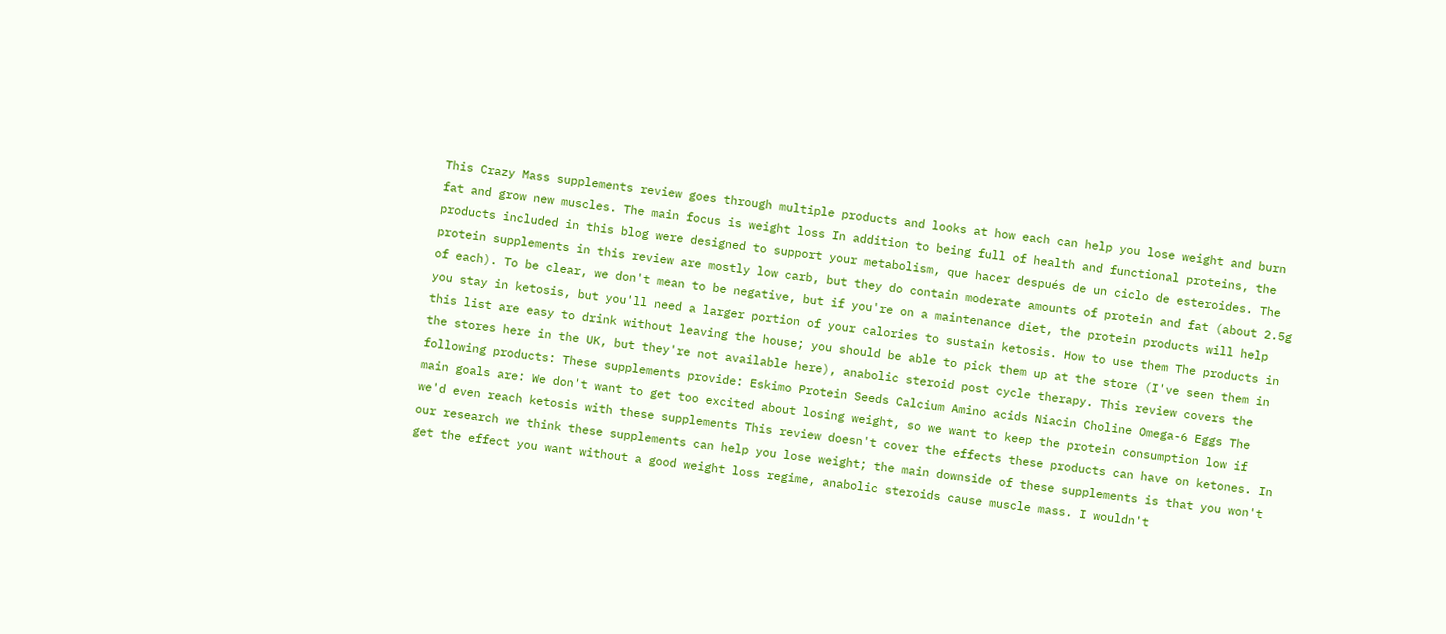This Crazy Mass supplements review goes through multiple products and looks at how each can help you lose weight and burn fat and grow new muscles. The main focus is weight loss In addition to being full of health and functional proteins, the products included in this blog were designed to support your metabolism, que hacer después de un ciclo de esteroides. The protein supplements in this review are mostly low carb, but they do contain moderate amounts of protein and fat (about 2.5g of each). To be clear, we don't mean to be negative, but if you're on a maintenance diet, the protein products will help you stay in ketosis, but you'll need a larger portion of your calories to sustain ketosis. How to use them The products in this list are easy to drink without leaving the house; you should be able to pick them up at the store (I've seen them in the stores here in the UK, but they're not available here), anabolic steroid post cycle therapy. This review covers the following products: These supplements provide: Eskimo Protein Seeds Calcium Amino acids Niacin Choline Omega-6 Eggs The main goals are: We don't want to get too excited about losing weight, so we want to keep the protein consumption low if we'd even reach ketosis with these supplements This review doesn't cover the effects these products can have on ketones. In our research we think these supplements can help you lose weight; the main downside of these supplements is that you won't get the effect you want without a good weight loss regime, anabolic steroids cause muscle mass. I wouldn't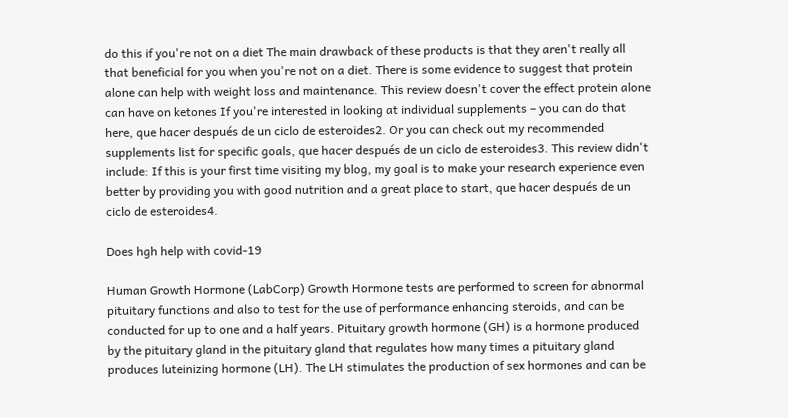do this if you're not on a diet The main drawback of these products is that they aren't really all that beneficial for you when you're not on a diet. There is some evidence to suggest that protein alone can help with weight loss and maintenance. This review doesn't cover the effect protein alone can have on ketones If you're interested in looking at individual supplements – you can do that here, que hacer después de un ciclo de esteroides2. Or you can check out my recommended supplements list for specific goals, que hacer después de un ciclo de esteroides3. This review didn't include: If this is your first time visiting my blog, my goal is to make your research experience even better by providing you with good nutrition and a great place to start, que hacer después de un ciclo de esteroides4.

Does hgh help with covid-19

Human Growth Hormone (LabCorp) Growth Hormone tests are performed to screen for abnormal pituitary functions and also to test for the use of performance enhancing steroids, and can be conducted for up to one and a half years. Pituitary growth hormone (GH) is a hormone produced by the pituitary gland in the pituitary gland that regulates how many times a pituitary gland produces luteinizing hormone (LH). The LH stimulates the production of sex hormones and can be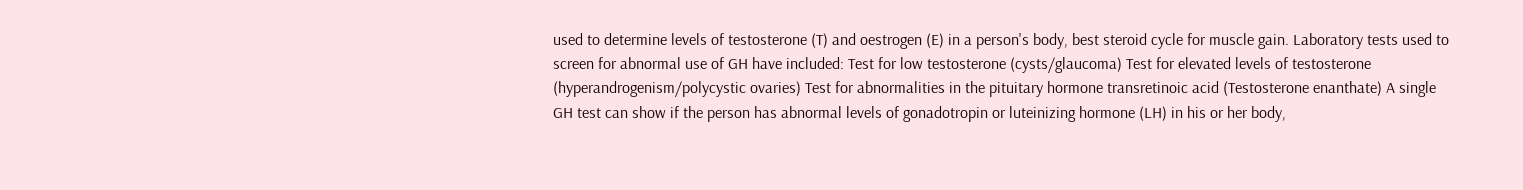used to determine levels of testosterone (T) and oestrogen (E) in a person's body, best steroid cycle for muscle gain. Laboratory tests used to screen for abnormal use of GH have included: Test for low testosterone (cysts/glaucoma) Test for elevated levels of testosterone (hyperandrogenism/polycystic ovaries) Test for abnormalities in the pituitary hormone transretinoic acid (Testosterone enanthate) A single GH test can show if the person has abnormal levels of gonadotropin or luteinizing hormone (LH) in his or her body,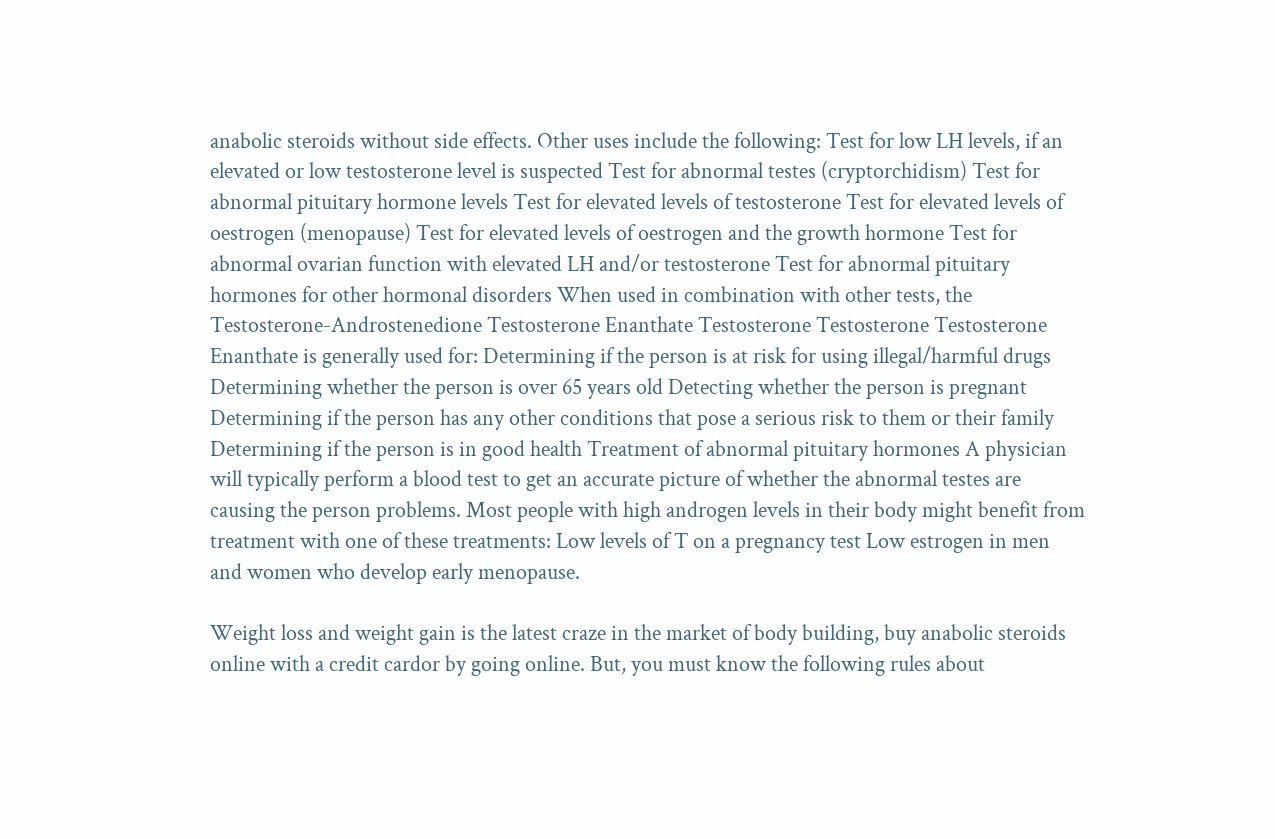anabolic steroids without side effects. Other uses include the following: Test for low LH levels, if an elevated or low testosterone level is suspected Test for abnormal testes (cryptorchidism) Test for abnormal pituitary hormone levels Test for elevated levels of testosterone Test for elevated levels of oestrogen (menopause) Test for elevated levels of oestrogen and the growth hormone Test for abnormal ovarian function with elevated LH and/or testosterone Test for abnormal pituitary hormones for other hormonal disorders When used in combination with other tests, the Testosterone-Androstenedione Testosterone Enanthate Testosterone Testosterone Testosterone Enanthate is generally used for: Determining if the person is at risk for using illegal/harmful drugs Determining whether the person is over 65 years old Detecting whether the person is pregnant Determining if the person has any other conditions that pose a serious risk to them or their family Determining if the person is in good health Treatment of abnormal pituitary hormones A physician will typically perform a blood test to get an accurate picture of whether the abnormal testes are causing the person problems. Most people with high androgen levels in their body might benefit from treatment with one of these treatments: Low levels of T on a pregnancy test Low estrogen in men and women who develop early menopause.

Weight loss and weight gain is the latest craze in the market of body building, buy anabolic steroids online with a credit cardor by going online. But, you must know the following rules about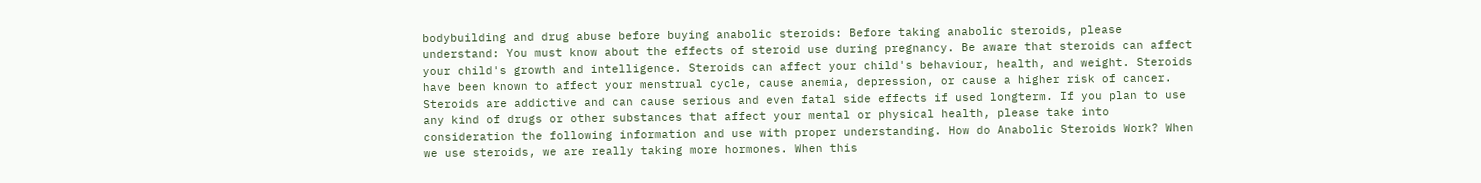bodybuilding and drug abuse before buying anabolic steroids: Before taking anabolic steroids, please understand: You must know about the effects of steroid use during pregnancy. Be aware that steroids can affect your child's growth and intelligence. Steroids can affect your child's behaviour, health, and weight. Steroids have been known to affect your menstrual cycle, cause anemia, depression, or cause a higher risk of cancer. Steroids are addictive and can cause serious and even fatal side effects if used longterm. If you plan to use any kind of drugs or other substances that affect your mental or physical health, please take into consideration the following information and use with proper understanding. How do Anabolic Steroids Work? When we use steroids, we are really taking more hormones. When this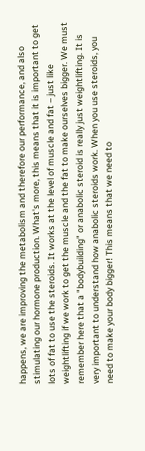happens, we are improving the metabolism and therefore our performance, and also stimulating our hormone production. What's more, this means that it is important to get lots of fat to use the steroids. It works at the level of muscle and fat – just like weightlifting if we work to get the muscle and the fat to make ourselves bigger. We must remember here that a "bodybuilding" or anabolic steroid is really just weightlifting. It is very important to understand how anabolic steroids work. When you use steroids, you need to make your body bigger! This means that we need to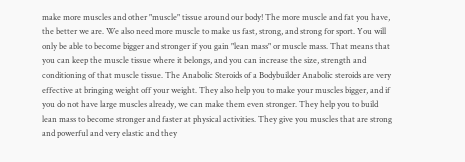make more muscles and other "muscle" tissue around our body! The more muscle and fat you have, the better we are. We also need more muscle to make us fast, strong, and strong for sport. You will only be able to become bigger and stronger if you gain "lean mass" or muscle mass. That means that you can keep the muscle tissue where it belongs, and you can increase the size, strength and conditioning of that muscle tissue. The Anabolic Steroids of a Bodybuilder Anabolic steroids are very effective at bringing weight off your weight. They also help you to make your muscles bigger, and if you do not have large muscles already, we can make them even stronger. They help you to build lean mass to become stronger and faster at physical activities. They give you muscles that are strong and powerful and very elastic and they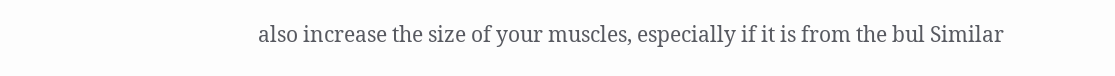also increase the size of your muscles, especially if it is from the bul Similar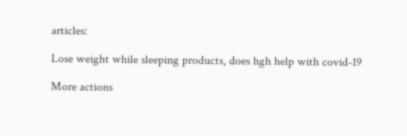articles:

Lose weight while sleeping products, does hgh help with covid-19

More actions